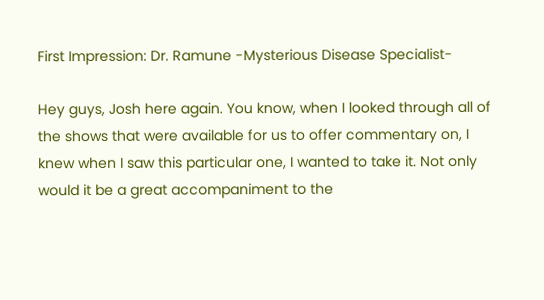First Impression: Dr. Ramune -Mysterious Disease Specialist-

Hey guys, Josh here again. You know, when I looked through all of the shows that were available for us to offer commentary on, I knew when I saw this particular one, I wanted to take it. Not only would it be a great accompaniment to the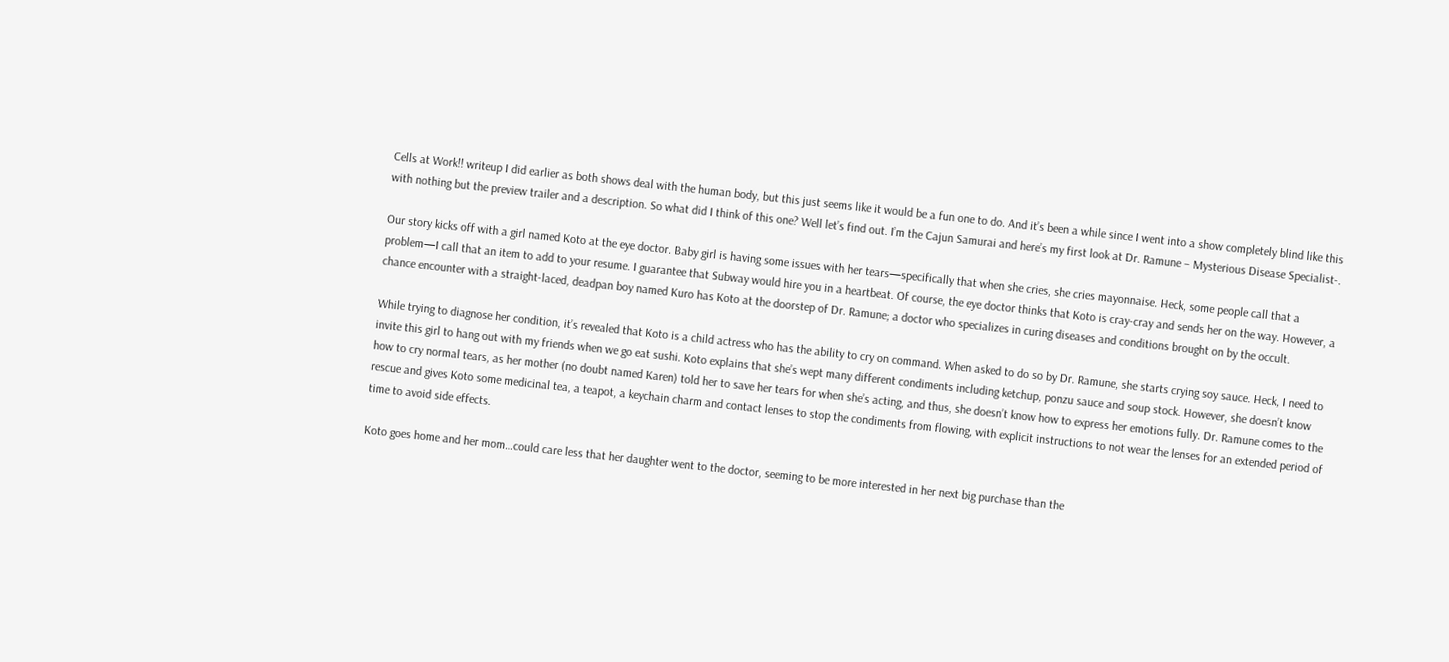Cells at Work!! writeup I did earlier as both shows deal with the human body, but this just seems like it would be a fun one to do. And it’s been a while since I went into a show completely blind like this with nothing but the preview trailer and a description. So what did I think of this one? Well let’s find out. I’m the Cajun Samurai and here’s my first look at Dr. Ramune – Mysterious Disease Specialist-.

Our story kicks off with a girl named Koto at the eye doctor. Baby girl is having some issues with her tears—specifically that when she cries, she cries mayonnaise. Heck, some people call that a problem—I call that an item to add to your resume. I guarantee that Subway would hire you in a heartbeat. Of course, the eye doctor thinks that Koto is cray-cray and sends her on the way. However, a chance encounter with a straight-laced, deadpan boy named Kuro has Koto at the doorstep of Dr. Ramune; a doctor who specializes in curing diseases and conditions brought on by the occult.

While trying to diagnose her condition, it’s revealed that Koto is a child actress who has the ability to cry on command. When asked to do so by Dr. Ramune, she starts crying soy sauce. Heck, I need to invite this girl to hang out with my friends when we go eat sushi. Koto explains that she’s wept many different condiments including ketchup, ponzu sauce and soup stock. However, she doesn’t know how to cry normal tears, as her mother (no doubt named Karen) told her to save her tears for when she’s acting, and thus, she doesn’t know how to express her emotions fully. Dr. Ramune comes to the rescue and gives Koto some medicinal tea, a teapot, a keychain charm and contact lenses to stop the condiments from flowing, with explicit instructions to not wear the lenses for an extended period of time to avoid side effects.

Koto goes home and her mom…could care less that her daughter went to the doctor, seeming to be more interested in her next big purchase than the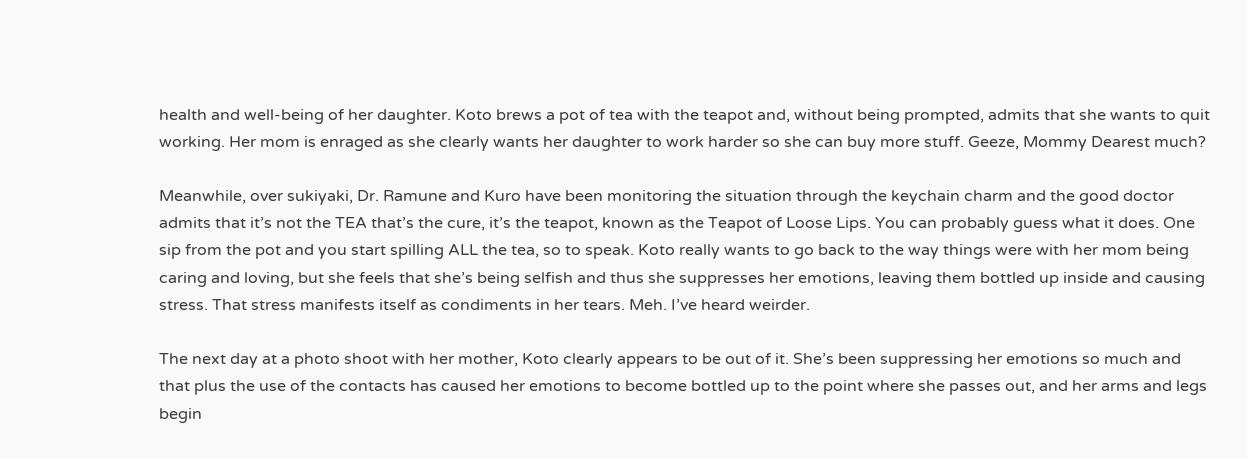health and well-being of her daughter. Koto brews a pot of tea with the teapot and, without being prompted, admits that she wants to quit working. Her mom is enraged as she clearly wants her daughter to work harder so she can buy more stuff. Geeze, Mommy Dearest much?

Meanwhile, over sukiyaki, Dr. Ramune and Kuro have been monitoring the situation through the keychain charm and the good doctor admits that it’s not the TEA that’s the cure, it’s the teapot, known as the Teapot of Loose Lips. You can probably guess what it does. One sip from the pot and you start spilling ALL the tea, so to speak. Koto really wants to go back to the way things were with her mom being caring and loving, but she feels that she’s being selfish and thus she suppresses her emotions, leaving them bottled up inside and causing stress. That stress manifests itself as condiments in her tears. Meh. I’ve heard weirder.

The next day at a photo shoot with her mother, Koto clearly appears to be out of it. She’s been suppressing her emotions so much and that plus the use of the contacts has caused her emotions to become bottled up to the point where she passes out, and her arms and legs begin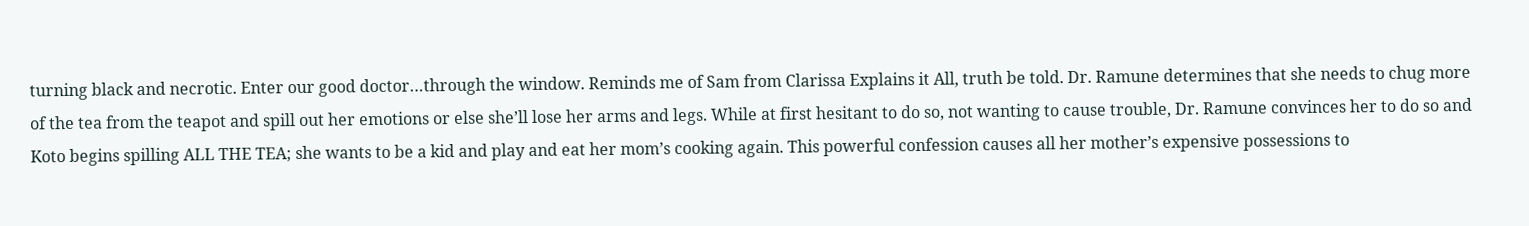turning black and necrotic. Enter our good doctor…through the window. Reminds me of Sam from Clarissa Explains it All, truth be told. Dr. Ramune determines that she needs to chug more of the tea from the teapot and spill out her emotions or else she’ll lose her arms and legs. While at first hesitant to do so, not wanting to cause trouble, Dr. Ramune convinces her to do so and Koto begins spilling ALL THE TEA; she wants to be a kid and play and eat her mom’s cooking again. This powerful confession causes all her mother’s expensive possessions to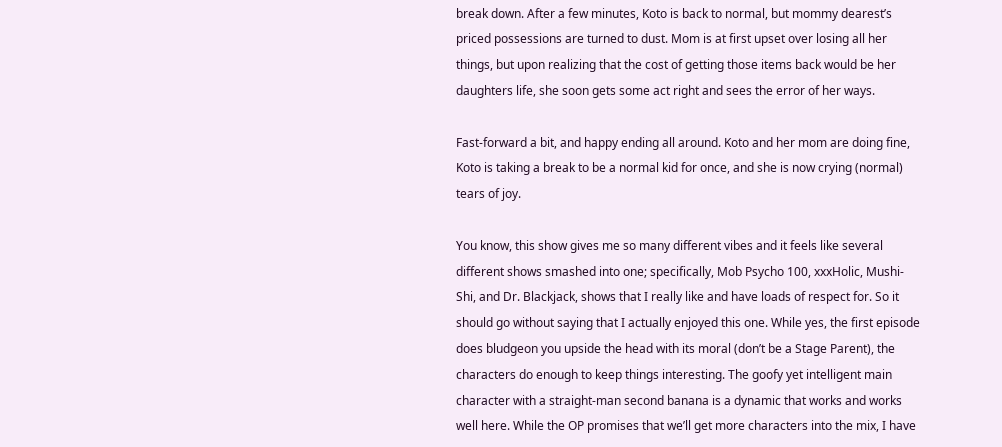break down. After a few minutes, Koto is back to normal, but mommy dearest’s priced possessions are turned to dust. Mom is at first upset over losing all her things, but upon realizing that the cost of getting those items back would be her daughters life, she soon gets some act right and sees the error of her ways.

Fast-forward a bit, and happy ending all around. Koto and her mom are doing fine, Koto is taking a break to be a normal kid for once, and she is now crying (normal) tears of joy.

You know, this show gives me so many different vibes and it feels like several different shows smashed into one; specifically, Mob Psycho 100, xxxHolic, Mushi-Shi, and Dr. Blackjack, shows that I really like and have loads of respect for. So it should go without saying that I actually enjoyed this one. While yes, the first episode does bludgeon you upside the head with its moral (don’t be a Stage Parent), the characters do enough to keep things interesting. The goofy yet intelligent main character with a straight-man second banana is a dynamic that works and works well here. While the OP promises that we’ll get more characters into the mix, I have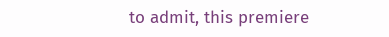to admit, this premiere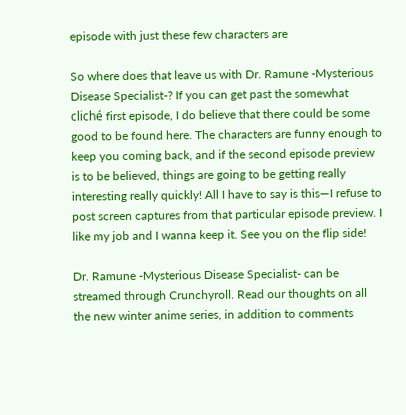episode with just these few characters are

So where does that leave us with Dr. Ramune -Mysterious Disease Specialist-? If you can get past the somewhat cliché first episode, I do believe that there could be some good to be found here. The characters are funny enough to keep you coming back, and if the second episode preview is to be believed, things are going to be getting really interesting really quickly! All I have to say is this—I refuse to post screen captures from that particular episode preview. I like my job and I wanna keep it. See you on the flip side!

Dr. Ramune -Mysterious Disease Specialist- can be streamed through Crunchyroll. Read our thoughts on all the new winter anime series, in addition to comments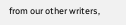from our other writers,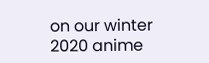on our winter 2020 anime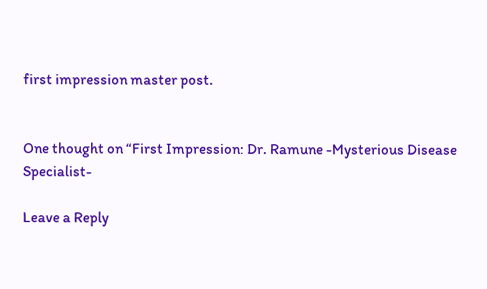first impression master post.


One thought on “First Impression: Dr. Ramune -Mysterious Disease Specialist-

Leave a Reply